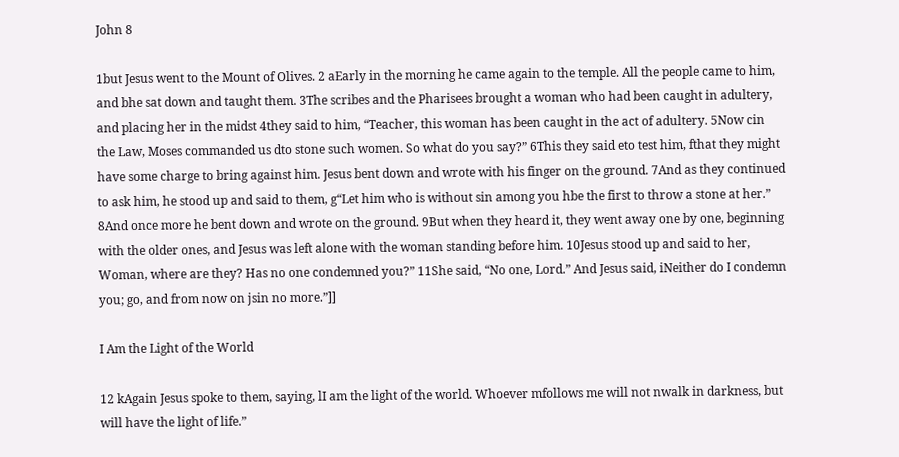John 8

1but Jesus went to the Mount of Olives. 2 aEarly in the morning he came again to the temple. All the people came to him, and bhe sat down and taught them. 3The scribes and the Pharisees brought a woman who had been caught in adultery, and placing her in the midst 4they said to him, “Teacher, this woman has been caught in the act of adultery. 5Now cin the Law, Moses commanded us dto stone such women. So what do you say?” 6This they said eto test him, fthat they might have some charge to bring against him. Jesus bent down and wrote with his finger on the ground. 7And as they continued to ask him, he stood up and said to them, g“Let him who is without sin among you hbe the first to throw a stone at her.” 8And once more he bent down and wrote on the ground. 9But when they heard it, they went away one by one, beginning with the older ones, and Jesus was left alone with the woman standing before him. 10Jesus stood up and said to her, Woman, where are they? Has no one condemned you?” 11She said, “No one, Lord.” And Jesus said, iNeither do I condemn you; go, and from now on jsin no more.”]]

I Am the Light of the World

12 kAgain Jesus spoke to them, saying, lI am the light of the world. Whoever mfollows me will not nwalk in darkness, but will have the light of life.”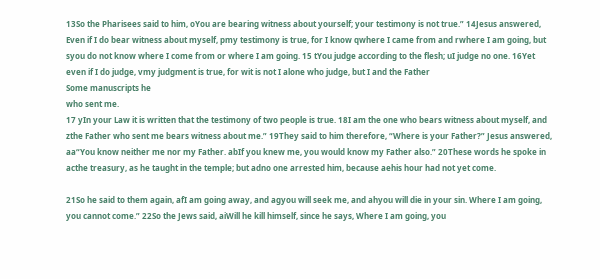13So the Pharisees said to him, oYou are bearing witness about yourself; your testimony is not true.” 14Jesus answered, Even if I do bear witness about myself, pmy testimony is true, for I know qwhere I came from and rwhere I am going, but syou do not know where I come from or where I am going. 15 tYou judge according to the flesh; uI judge no one. 16Yet even if I do judge, vmy judgment is true, for wit is not I alone who judge, but I and the Father
Some manuscripts he
who sent me.
17 yIn your Law it is written that the testimony of two people is true. 18I am the one who bears witness about myself, and zthe Father who sent me bears witness about me.” 19They said to him therefore, “Where is your Father?” Jesus answered, aa“You know neither me nor my Father. abIf you knew me, you would know my Father also.” 20These words he spoke in acthe treasury, as he taught in the temple; but adno one arrested him, because aehis hour had not yet come.

21So he said to them again, afI am going away, and agyou will seek me, and ahyou will die in your sin. Where I am going, you cannot come.” 22So the Jews said, aiWill he kill himself, since he says, Where I am going, you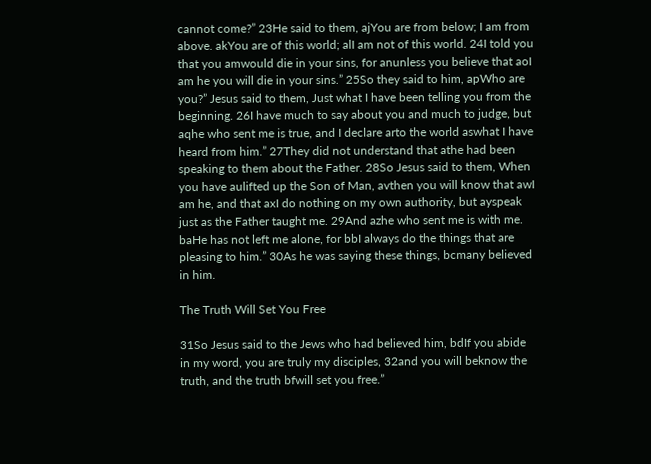cannot come?” 23He said to them, ajYou are from below; I am from above. akYou are of this world; alI am not of this world. 24I told you that you amwould die in your sins, for anunless you believe that aoI am he you will die in your sins.” 25So they said to him, apWho are you?” Jesus said to them, Just what I have been telling you from the beginning. 26I have much to say about you and much to judge, but aqhe who sent me is true, and I declare arto the world aswhat I have heard from him.” 27They did not understand that athe had been speaking to them about the Father. 28So Jesus said to them, When you have aulifted up the Son of Man, avthen you will know that awI am he, and that axI do nothing on my own authority, but ayspeak just as the Father taught me. 29And azhe who sent me is with me. baHe has not left me alone, for bbI always do the things that are pleasing to him.” 30As he was saying these things, bcmany believed in him.

The Truth Will Set You Free

31So Jesus said to the Jews who had believed him, bdIf you abide in my word, you are truly my disciples, 32and you will beknow the truth, and the truth bfwill set you free.”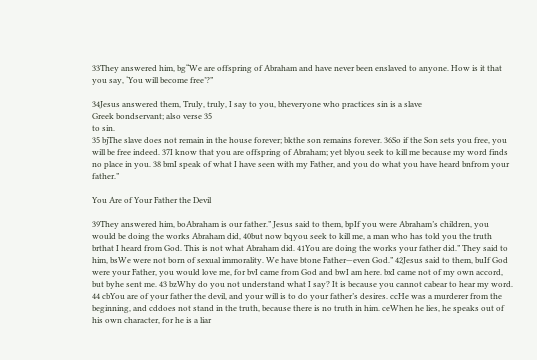33They answered him, bg“We are offspring of Abraham and have never been enslaved to anyone. How is it that you say, ‘You will become free’?”

34Jesus answered them, Truly, truly, I say to you, bheveryone who practices sin is a slave
Greek bondservant; also verse 35
to sin.
35 bjThe slave does not remain in the house forever; bkthe son remains forever. 36So if the Son sets you free, you will be free indeed. 37I know that you are offspring of Abraham; yet blyou seek to kill me because my word finds no place in you. 38 bmI speak of what I have seen with my Father, and you do what you have heard bnfrom your father.”

You Are of Your Father the Devil

39They answered him, boAbraham is our father.” Jesus said to them, bpIf you were Abraham’s children, you would be doing the works Abraham did, 40but now bqyou seek to kill me, a man who has told you the truth brthat I heard from God. This is not what Abraham did. 41You are doing the works your father did.” They said to him, bsWe were not born of sexual immorality. We have btone Father—even God.” 42Jesus said to them, buIf God were your Father, you would love me, for bvI came from God and bwI am here. bxI came not of my own accord, but byhe sent me. 43 bzWhy do you not understand what I say? It is because you cannot cabear to hear my word. 44 cbYou are of your father the devil, and your will is to do your father’s desires. ccHe was a murderer from the beginning, and cddoes not stand in the truth, because there is no truth in him. ceWhen he lies, he speaks out of his own character, for he is a liar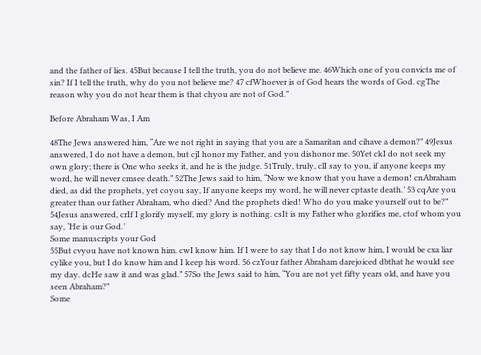and the father of lies. 45But because I tell the truth, you do not believe me. 46Which one of you convicts me of sin? If I tell the truth, why do you not believe me? 47 cfWhoever is of God hears the words of God. cgThe reason why you do not hear them is that chyou are not of God.”

Before Abraham Was, I Am

48The Jews answered him, “Are we not right in saying that you are a Samaritan and cihave a demon?” 49Jesus answered, I do not have a demon, but cjI honor my Father, and you dishonor me. 50Yet ckI do not seek my own glory; there is One who seeks it, and he is the judge. 51Truly, truly, clI say to you, if anyone keeps my word, he will never cmsee death.” 52The Jews said to him, “Now we know that you have a demon! cnAbraham died, as did the prophets, yet coyou say, If anyone keeps my word, he will never cptaste death.’ 53 cqAre you greater than our father Abraham, who died? And the prophets died! Who do you make yourself out to be?” 54Jesus answered, crIf I glorify myself, my glory is nothing. csIt is my Father who glorifies me, ctof whom you say, ‘He is our God.’
Some manuscripts your God
55But cvyou have not known him. cwI know him. If I were to say that I do not know him, I would be cxa liar cylike you, but I do know him and I keep his word. 56 czYour father Abraham darejoiced dbthat he would see my day. dcHe saw it and was glad.” 57So the Jews said to him, “You are not yet fifty years old, and have you seen Abraham?”
Some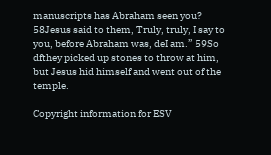manuscripts has Abraham seen you?
58Jesus said to them, Truly, truly, I say to you, before Abraham was, deI am.” 59So dfthey picked up stones to throw at him, but Jesus hid himself and went out of the temple.

Copyright information for ESV